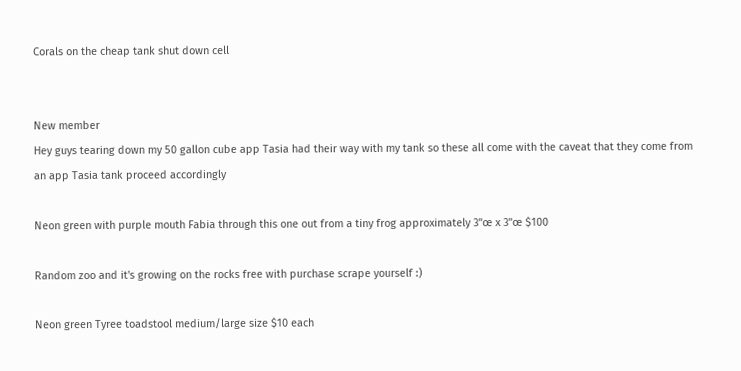Corals on the cheap tank shut down cell


New member
Hey guys tearing down my 50 gallon cube app Tasia had their way with my tank so these all come with the caveat that they come from an app Tasia tank proceed accordingly

Neon green with purple mouth Fabia through this one out from a tiny frog approximately 3"œ x 3"œ $100

Random zoo and it's growing on the rocks free with purchase scrape yourself :)

Neon green Tyree toadstool medium/large size $10 each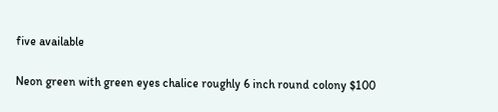five available

Neon green with green eyes chalice roughly 6 inch round colony $100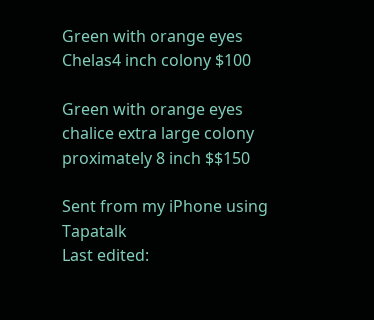Green with orange eyes Chelas4 inch colony $100

Green with orange eyes chalice extra large colony proximately 8 inch $$150

Sent from my iPhone using Tapatalk
Last edited: